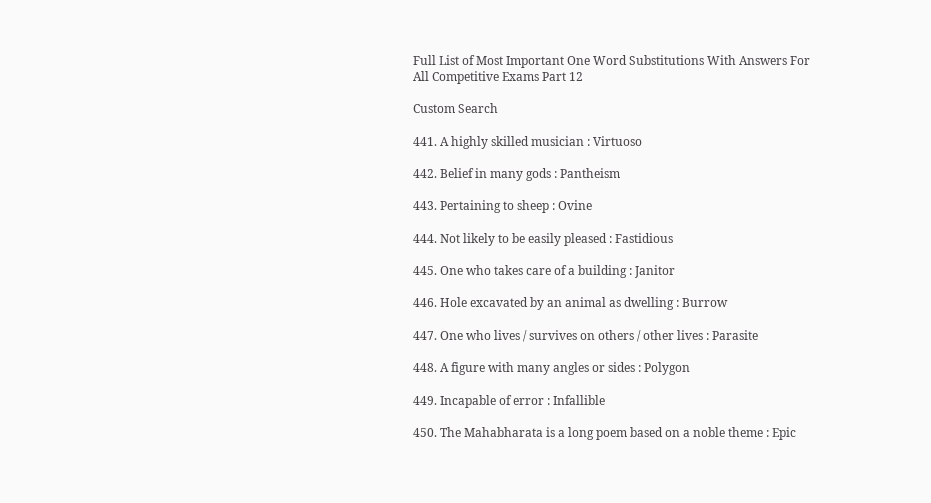Full List of Most Important One Word Substitutions With Answers For All Competitive Exams Part 12

Custom Search

441. A highly skilled musician : Virtuoso

442. Belief in many gods : Pantheism

443. Pertaining to sheep : Ovine

444. Not likely to be easily pleased : Fastidious

445. One who takes care of a building : Janitor

446. Hole excavated by an animal as dwelling : Burrow

447. One who lives / survives on others / other lives : Parasite

448. A figure with many angles or sides : Polygon

449. Incapable of error : Infallible

450. The Mahabharata is a long poem based on a noble theme : Epic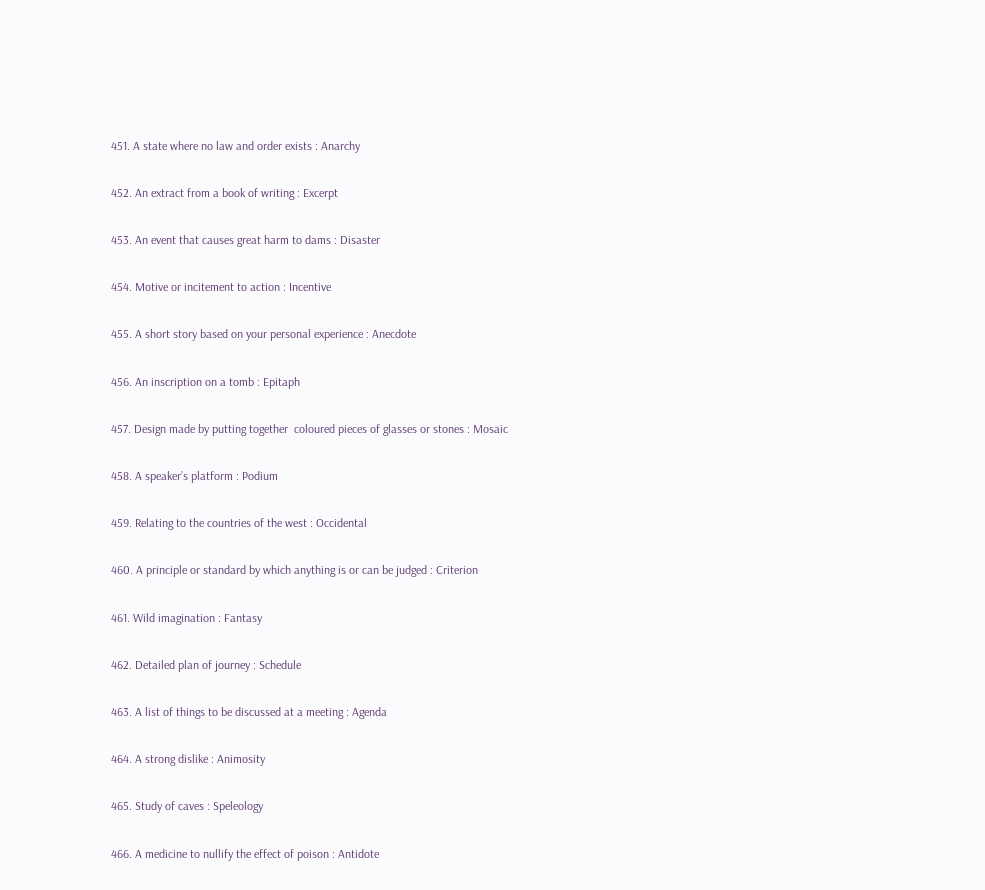451. A state where no law and order exists : Anarchy

452. An extract from a book of writing : Excerpt

453. An event that causes great harm to dams : Disaster

454. Motive or incitement to action : Incentive

455. A short story based on your personal experience : Anecdote

456. An inscription on a tomb : Epitaph

457. Design made by putting together  coloured pieces of glasses or stones : Mosaic

458. A speaker’s platform : Podium

459. Relating to the countries of the west : Occidental

460. A principle or standard by which anything is or can be judged : Criterion

461. Wild imagination : Fantasy

462. Detailed plan of journey : Schedule

463. A list of things to be discussed at a meeting : Agenda

464. A strong dislike : Animosity

465. Study of caves : Speleology

466. A medicine to nullify the effect of poison : Antidote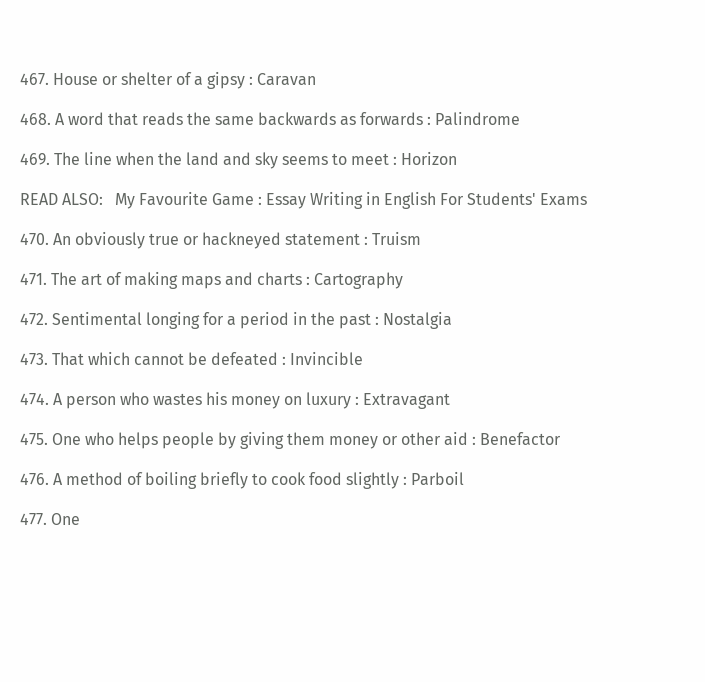467. House or shelter of a gipsy : Caravan

468. A word that reads the same backwards as forwards : Palindrome

469. The line when the land and sky seems to meet : Horizon

READ ALSO:   My Favourite Game : Essay Writing in English For Students' Exams

470. An obviously true or hackneyed statement : Truism

471. The art of making maps and charts : Cartography

472. Sentimental longing for a period in the past : Nostalgia

473. That which cannot be defeated : Invincible

474. A person who wastes his money on luxury : Extravagant

475. One who helps people by giving them money or other aid : Benefactor

476. A method of boiling briefly to cook food slightly : Parboil

477. One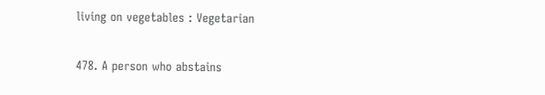living on vegetables : Vegetarian

478. A person who abstains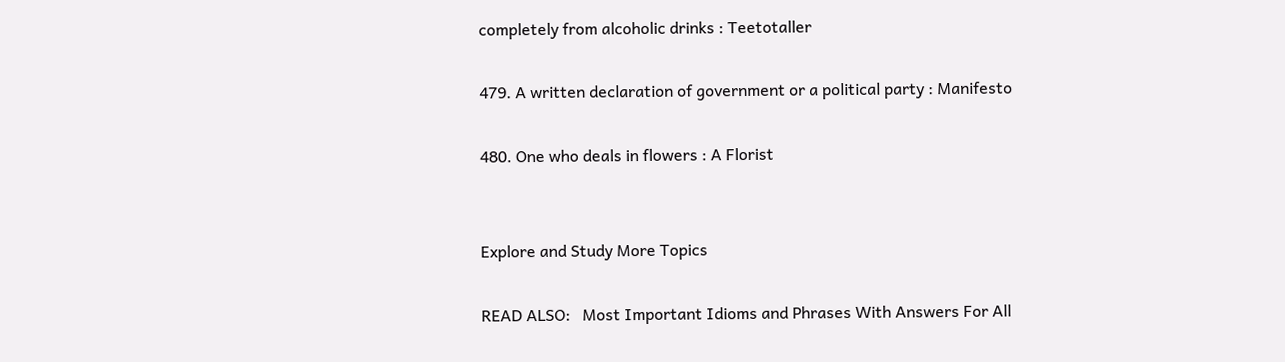completely from alcoholic drinks : Teetotaller

479. A written declaration of government or a political party : Manifesto

480. One who deals in flowers : A Florist


Explore and Study More Topics

READ ALSO:   Most Important Idioms and Phrases With Answers For All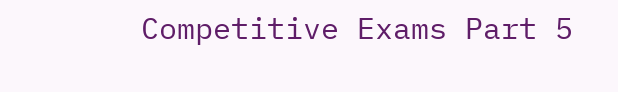Competitive Exams Part 5